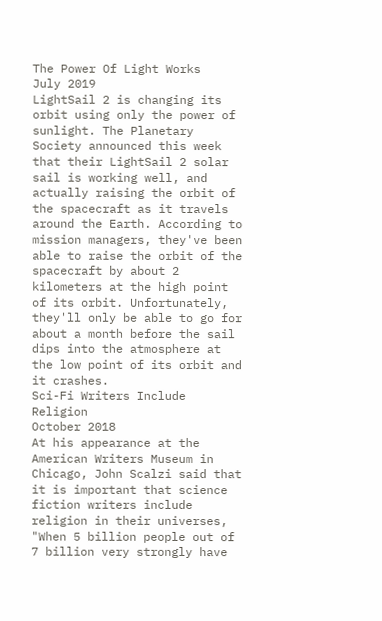The Power Of Light Works
July 2019
LightSail 2 is changing its orbit using only the power of sunlight. The Planetary Society announced this week that their LightSail 2 solar sail is working well, and actually raising the orbit of the spacecraft as it travels around the Earth. According to mission managers, they've been able to raise the orbit of the spacecraft by about 2 kilometers at the high point of its orbit. Unfortunately, they'll only be able to go for about a month before the sail dips into the atmosphere at the low point of its orbit and it crashes.
Sci-Fi Writers Include Religion
October 2018
At his appearance at the American Writers Museum in Chicago, John Scalzi said that it is important that science fiction writers include religion in their universes, "When 5 billion people out of 7 billion very strongly have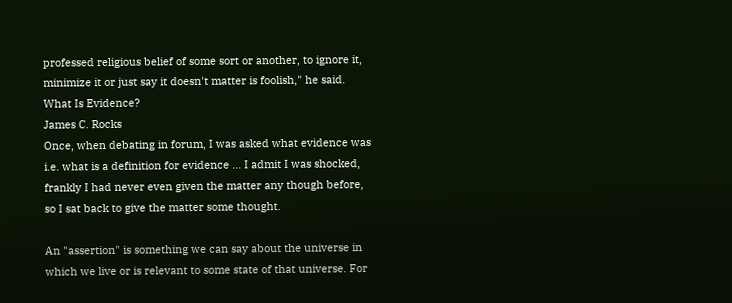professed religious belief of some sort or another, to ignore it, minimize it or just say it doesn't matter is foolish," he said.
What Is Evidence?
James C. Rocks
Once, when debating in forum, I was asked what evidence was i.e. what is a definition for evidence ... I admit I was shocked, frankly I had never even given the matter any though before, so I sat back to give the matter some thought.

An "assertion" is something we can say about the universe in which we live or is relevant to some state of that universe. For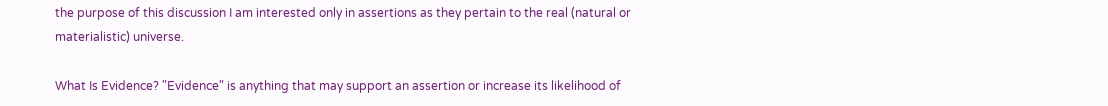the purpose of this discussion I am interested only in assertions as they pertain to the real (natural or materialistic) universe.

What Is Evidence? "Evidence" is anything that may support an assertion or increase its likelihood of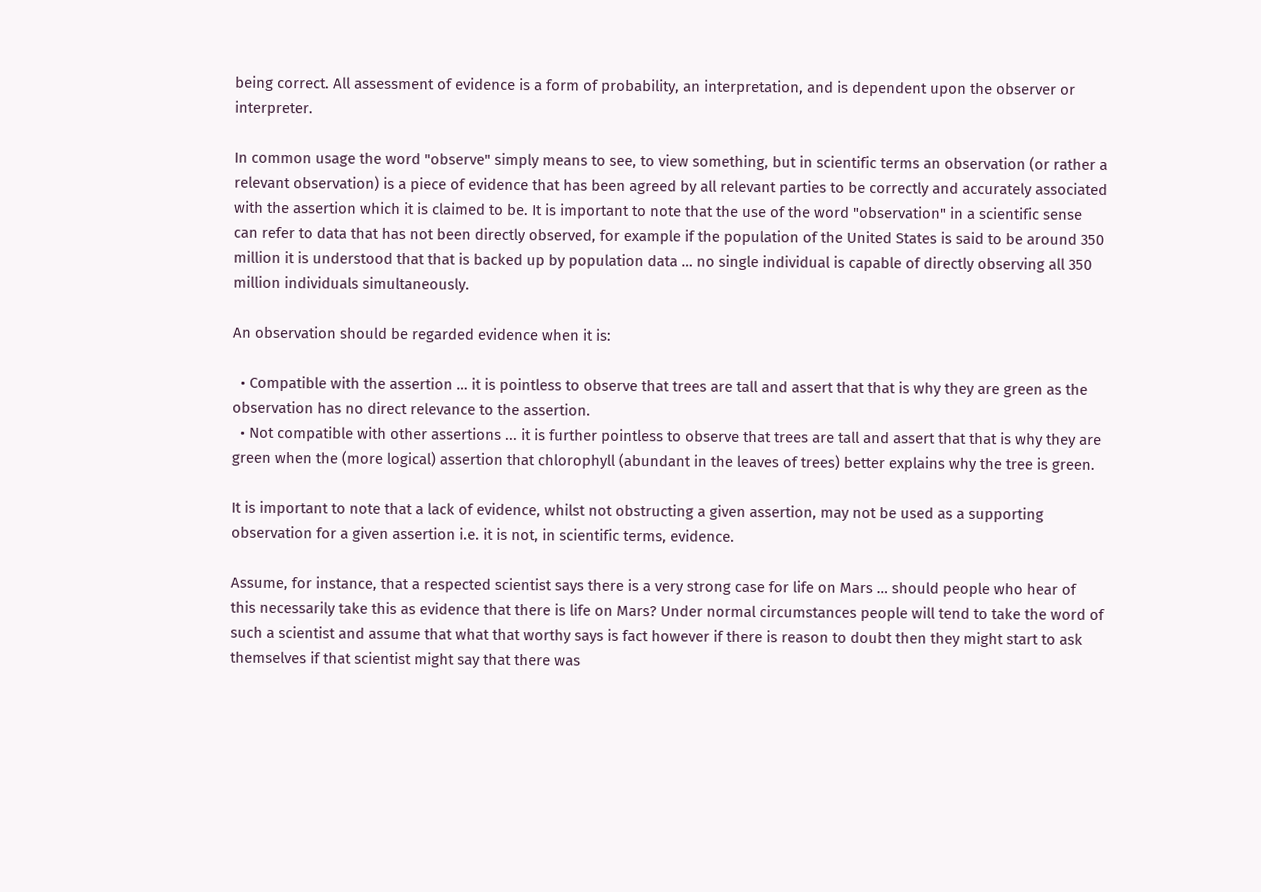being correct. All assessment of evidence is a form of probability, an interpretation, and is dependent upon the observer or interpreter.

In common usage the word "observe" simply means to see, to view something, but in scientific terms an observation (or rather a relevant observation) is a piece of evidence that has been agreed by all relevant parties to be correctly and accurately associated with the assertion which it is claimed to be. It is important to note that the use of the word "observation" in a scientific sense can refer to data that has not been directly observed, for example if the population of the United States is said to be around 350 million it is understood that that is backed up by population data … no single individual is capable of directly observing all 350 million individuals simultaneously.

An observation should be regarded evidence when it is:

  • Compatible with the assertion … it is pointless to observe that trees are tall and assert that that is why they are green as the observation has no direct relevance to the assertion.
  • Not compatible with other assertions ... it is further pointless to observe that trees are tall and assert that that is why they are green when the (more logical) assertion that chlorophyll (abundant in the leaves of trees) better explains why the tree is green.

It is important to note that a lack of evidence, whilst not obstructing a given assertion, may not be used as a supporting observation for a given assertion i.e. it is not, in scientific terms, evidence.

Assume, for instance, that a respected scientist says there is a very strong case for life on Mars … should people who hear of this necessarily take this as evidence that there is life on Mars? Under normal circumstances people will tend to take the word of such a scientist and assume that what that worthy says is fact however if there is reason to doubt then they might start to ask themselves if that scientist might say that there was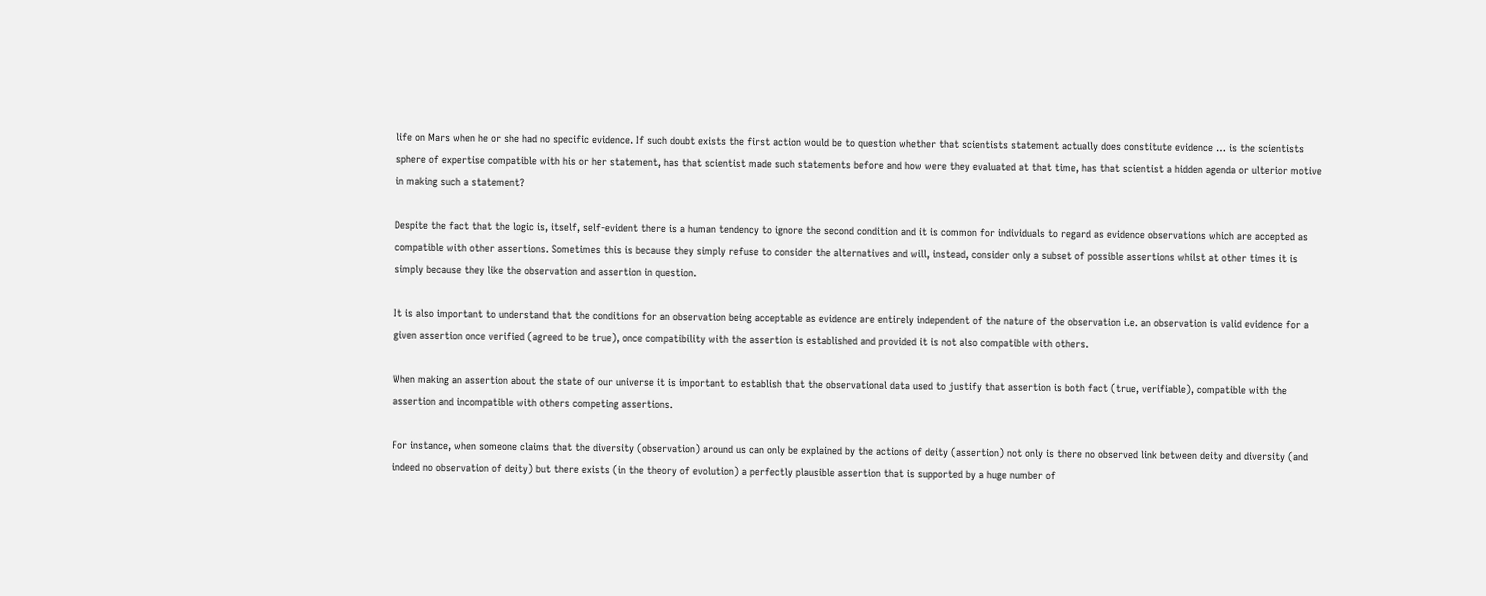life on Mars when he or she had no specific evidence. If such doubt exists the first action would be to question whether that scientists statement actually does constitute evidence … is the scientists sphere of expertise compatible with his or her statement, has that scientist made such statements before and how were they evaluated at that time, has that scientist a hidden agenda or ulterior motive in making such a statement?

Despite the fact that the logic is, itself, self-evident there is a human tendency to ignore the second condition and it is common for individuals to regard as evidence observations which are accepted as compatible with other assertions. Sometimes this is because they simply refuse to consider the alternatives and will, instead, consider only a subset of possible assertions whilst at other times it is simply because they like the observation and assertion in question.

It is also important to understand that the conditions for an observation being acceptable as evidence are entirely independent of the nature of the observation i.e. an observation is valid evidence for a given assertion once verified (agreed to be true), once compatibility with the assertion is established and provided it is not also compatible with others.

When making an assertion about the state of our universe it is important to establish that the observational data used to justify that assertion is both fact (true, verifiable), compatible with the assertion and incompatible with others competing assertions.

For instance, when someone claims that the diversity (observation) around us can only be explained by the actions of deity (assertion) not only is there no observed link between deity and diversity (and indeed no observation of deity) but there exists (in the theory of evolution) a perfectly plausible assertion that is supported by a huge number of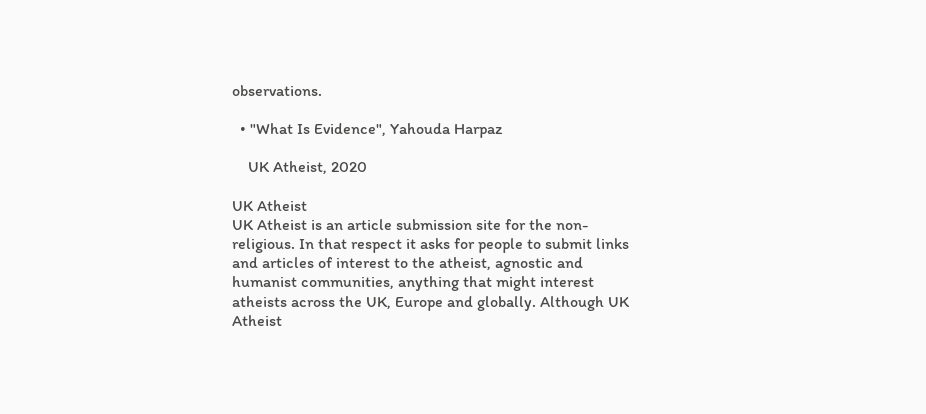observations.

  • "What Is Evidence", Yahouda Harpaz

    UK Atheist, 2020

UK Atheist
UK Atheist is an article submission site for the non-religious. In that respect it asks for people to submit links and articles of interest to the atheist, agnostic and humanist communities, anything that might interest atheists across the UK, Europe and globally. Although UK Atheist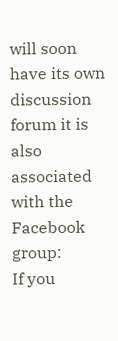will soon have its own discussion forum it is also associated with the Facebook group:
If you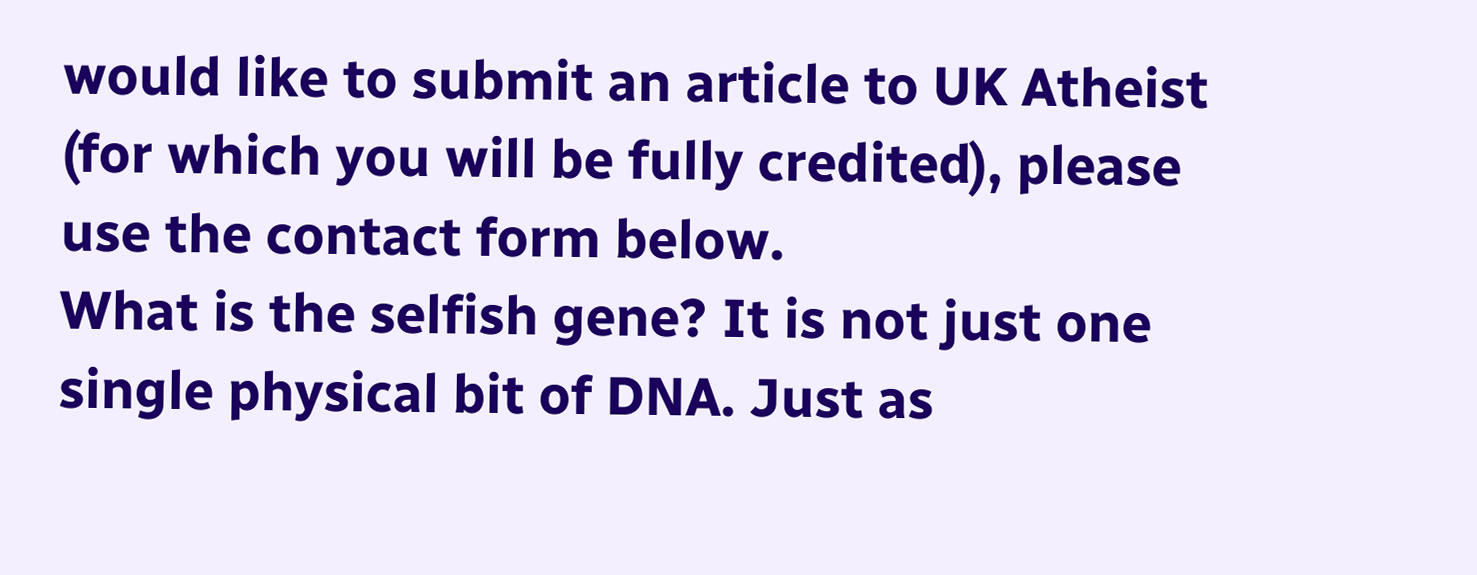would like to submit an article to UK Atheist (for which you will be fully credited), please use the contact form below.
What is the selfish gene? It is not just one single physical bit of DNA. Just as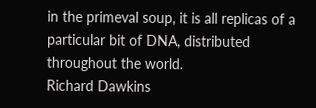in the primeval soup, it is all replicas of a particular bit of DNA, distributed throughout the world.
Richard Dawkins